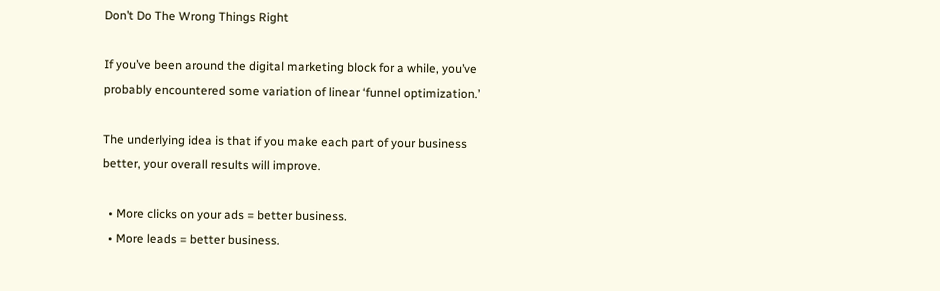Don’t Do The Wrong Things Right

If you’ve been around the digital marketing block for a while, you’ve probably encountered some variation of linear ‘funnel optimization.’

The underlying idea is that if you make each part of your business better, your overall results will improve.

  • More clicks on your ads = better business.
  • More leads = better business.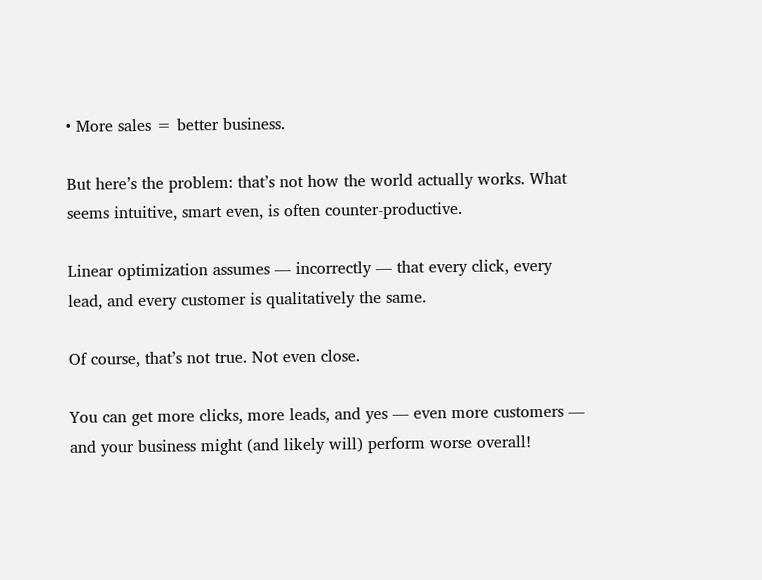• More sales = better business.

But here’s the problem: that’s not how the world actually works. What seems intuitive, smart even, is often counter-productive.

Linear optimization assumes — incorrectly — that every click, every lead, and every customer is qualitatively the same.

Of course, that’s not true. Not even close.

You can get more clicks, more leads, and yes — even more customers — and your business might (and likely will) perform worse overall!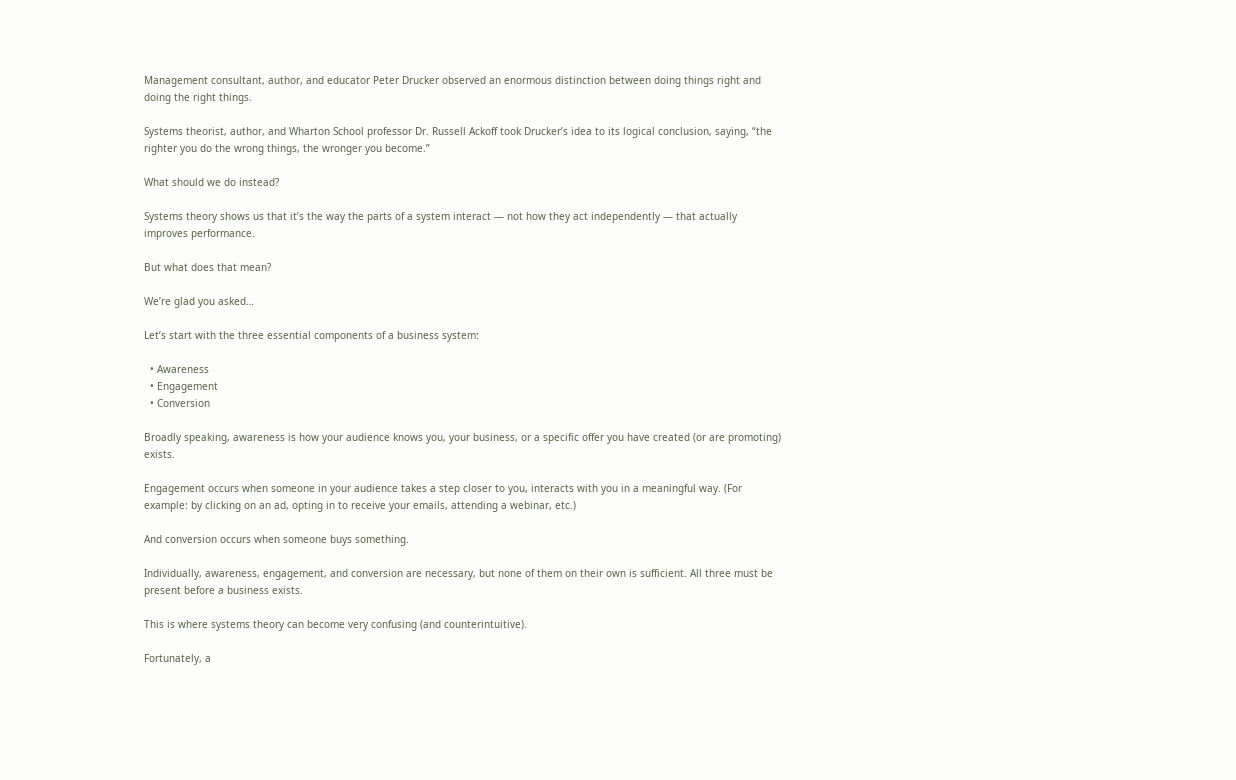Management consultant, author, and educator Peter Drucker observed an enormous distinction between doing things right and doing the right things.

Systems theorist, author, and Wharton School professor Dr. Russell Ackoff took Drucker’s idea to its logical conclusion, saying, “the righter you do the wrong things, the wronger you become.”

What should we do instead?

Systems theory shows us that it’s the way the parts of a system interact — not how they act independently — that actually improves performance.

But what does that mean?

We’re glad you asked…

Let’s start with the three essential components of a business system:

  • Awareness
  • Engagement
  • Conversion

Broadly speaking, awareness is how your audience knows you, your business, or a specific offer you have created (or are promoting) exists.

Engagement occurs when someone in your audience takes a step closer to you, interacts with you in a meaningful way. (For example: by clicking on an ad, opting in to receive your emails, attending a webinar, etc.)

And conversion occurs when someone buys something.

Individually, awareness, engagement, and conversion are necessary, but none of them on their own is sufficient. All three must be present before a business exists.

This is where systems theory can become very confusing (and counterintuitive).

Fortunately, a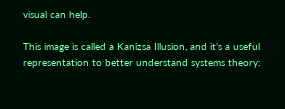visual can help.

This image is called a Kanizsa Illusion, and it’s a useful representation to better understand systems theory: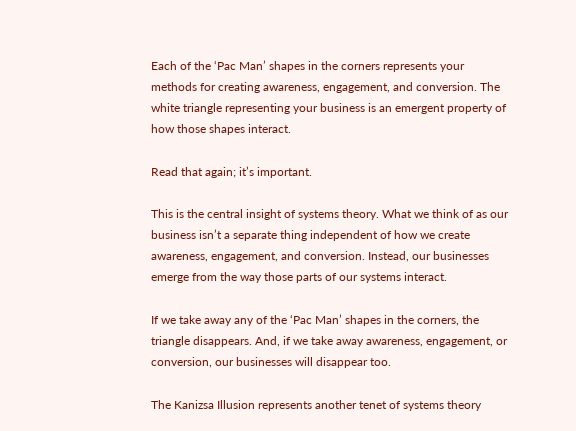Each of the ‘Pac Man’ shapes in the corners represents your methods for creating awareness, engagement, and conversion. The white triangle representing your business is an emergent property of how those shapes interact.

Read that again; it’s important.

This is the central insight of systems theory. What we think of as our business isn’t a separate thing independent of how we create awareness, engagement, and conversion. Instead, our businesses emerge from the way those parts of our systems interact.

If we take away any of the ‘Pac Man’ shapes in the corners, the triangle disappears. And, if we take away awareness, engagement, or conversion, our businesses will disappear too.

The Kanizsa Illusion represents another tenet of systems theory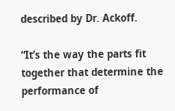described by Dr. Ackoff.

“It’s the way the parts fit together that determine the performance of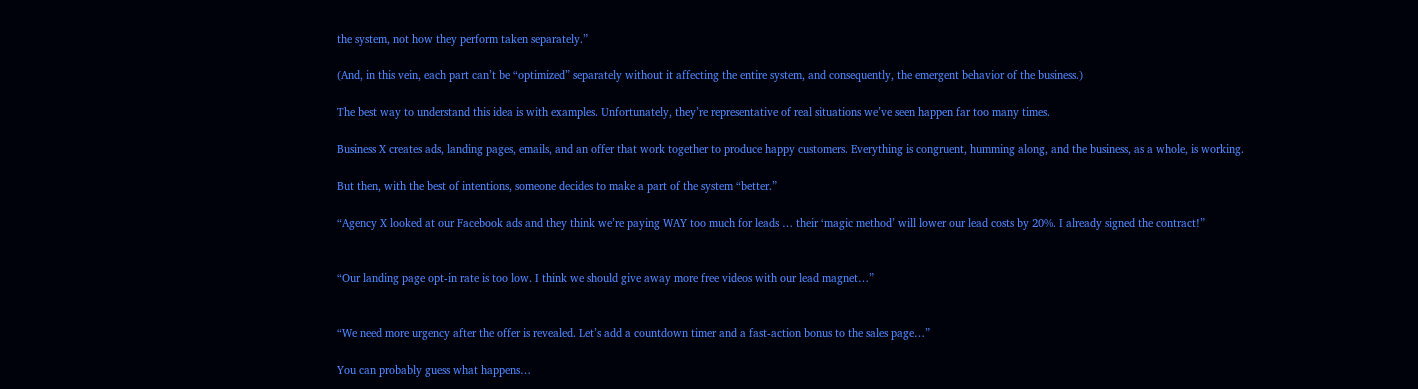the system, not how they perform taken separately.”

(And, in this vein, each part can’t be “optimized” separately without it affecting the entire system, and consequently, the emergent behavior of the business.)

The best way to understand this idea is with examples. Unfortunately, they’re representative of real situations we’ve seen happen far too many times.

Business X creates ads, landing pages, emails, and an offer that work together to produce happy customers. Everything is congruent, humming along, and the business, as a whole, is working.

But then, with the best of intentions, someone decides to make a part of the system “better.”

“Agency X looked at our Facebook ads and they think we’re paying WAY too much for leads … their ‘magic method’ will lower our lead costs by 20%. I already signed the contract!”


“Our landing page opt-in rate is too low. I think we should give away more free videos with our lead magnet…”


“We need more urgency after the offer is revealed. Let’s add a countdown timer and a fast-action bonus to the sales page…”

You can probably guess what happens…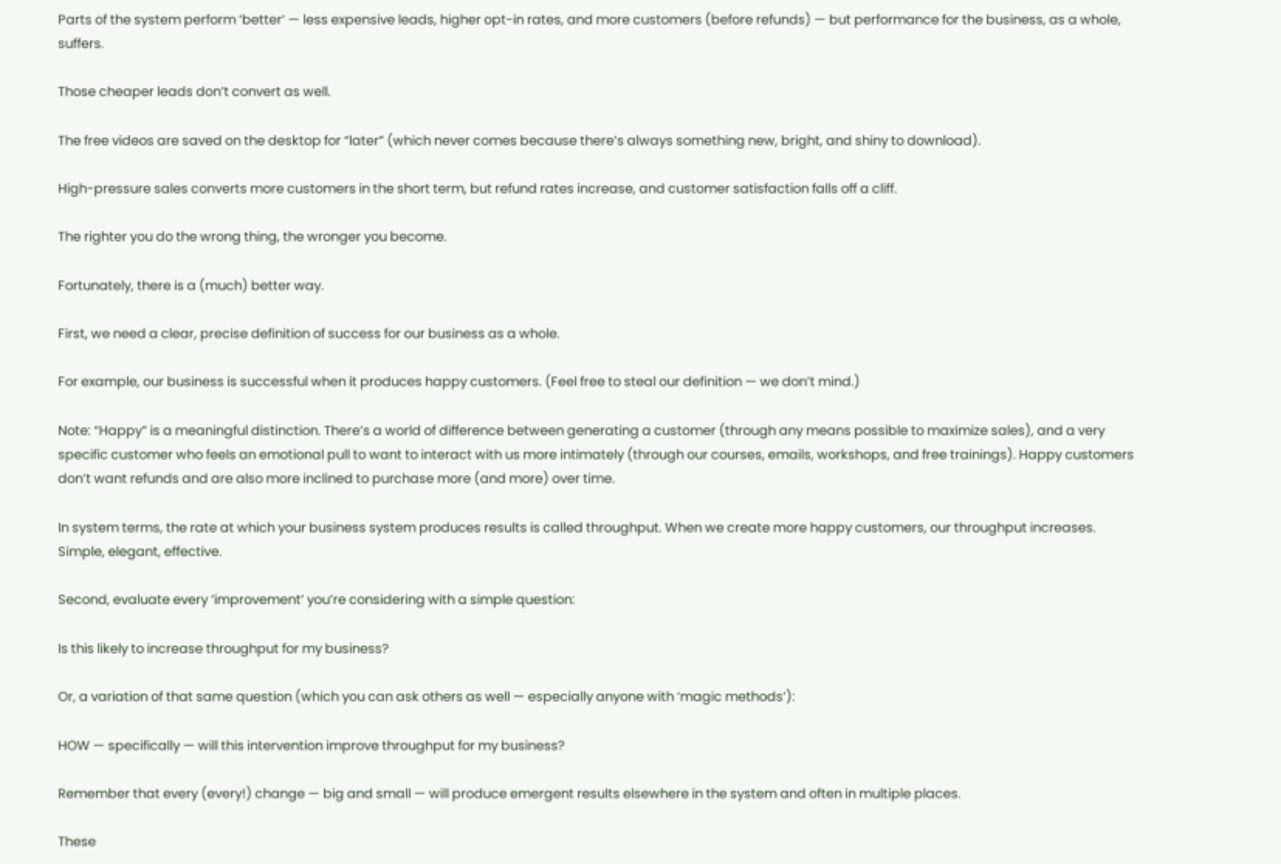Parts of the system perform ‘better’ — less expensive leads, higher opt-in rates, and more customers (before refunds) — but performance for the business, as a whole, suffers.

Those cheaper leads don’t convert as well.

The free videos are saved on the desktop for “later” (which never comes because there’s always something new, bright, and shiny to download).

High-pressure sales converts more customers in the short term, but refund rates increase, and customer satisfaction falls off a cliff.

The righter you do the wrong thing, the wronger you become.

Fortunately, there is a (much) better way.

First, we need a clear, precise definition of success for our business as a whole.

For example, our business is successful when it produces happy customers. (Feel free to steal our definition — we don’t mind.)

Note: “Happy” is a meaningful distinction. There’s a world of difference between generating a customer (through any means possible to maximize sales), and a very specific customer who feels an emotional pull to want to interact with us more intimately (through our courses, emails, workshops, and free trainings). Happy customers don’t want refunds and are also more inclined to purchase more (and more) over time.

In system terms, the rate at which your business system produces results is called throughput. When we create more happy customers, our throughput increases. Simple, elegant, effective.

Second, evaluate every ‘improvement’ you’re considering with a simple question:

Is this likely to increase throughput for my business?

Or, a variation of that same question (which you can ask others as well — especially anyone with ‘magic methods’):

HOW — specifically — will this intervention improve throughput for my business?

Remember that every (every!) change — big and small — will produce emergent results elsewhere in the system and often in multiple places.

These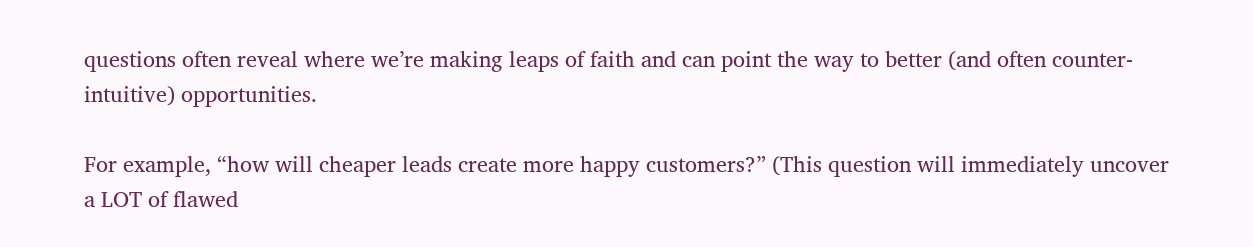questions often reveal where we’re making leaps of faith and can point the way to better (and often counter-intuitive) opportunities.

For example, “how will cheaper leads create more happy customers?” (This question will immediately uncover a LOT of flawed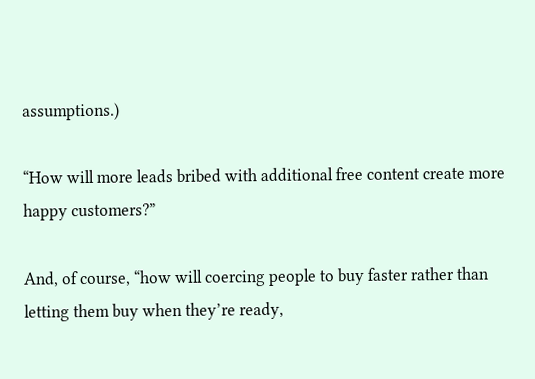assumptions.)

“How will more leads bribed with additional free content create more happy customers?”

And, of course, “how will coercing people to buy faster rather than letting them buy when they’re ready,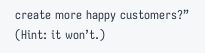create more happy customers?” (Hint: it won’t.)